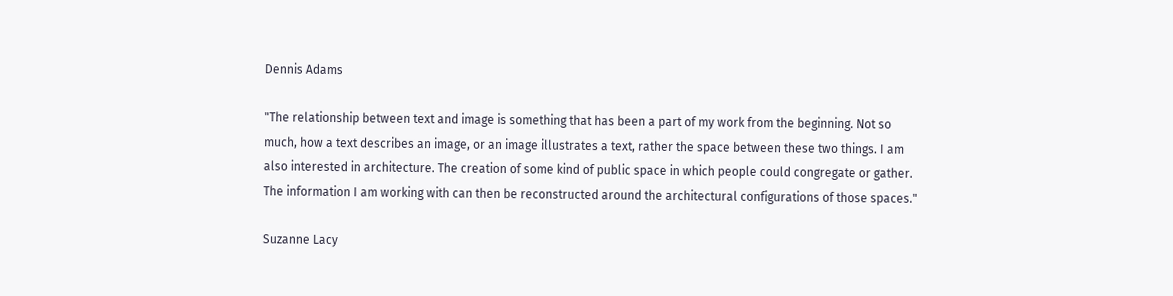Dennis Adams

"The relationship between text and image is something that has been a part of my work from the beginning. Not so much, how a text describes an image, or an image illustrates a text, rather the space between these two things. I am also interested in architecture. The creation of some kind of public space in which people could congregate or gather. The information I am working with can then be reconstructed around the architectural configurations of those spaces."

Suzanne Lacy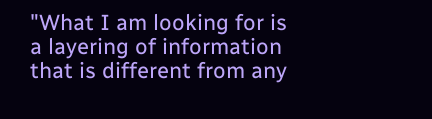"What I am looking for is a layering of information that is different from any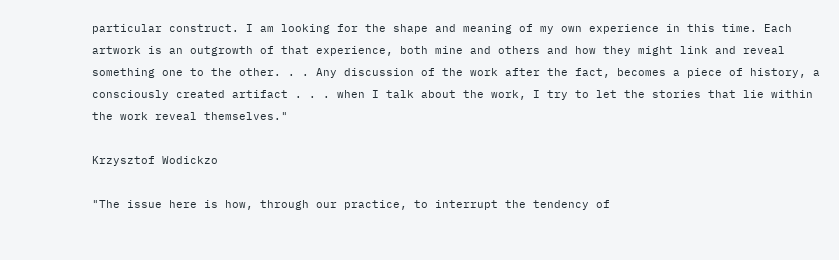particular construct. I am looking for the shape and meaning of my own experience in this time. Each artwork is an outgrowth of that experience, both mine and others and how they might link and reveal something one to the other. . . Any discussion of the work after the fact, becomes a piece of history, a consciously created artifact . . . when I talk about the work, I try to let the stories that lie within the work reveal themselves."

Krzysztof Wodickzo

"The issue here is how, through our practice, to interrupt the tendency of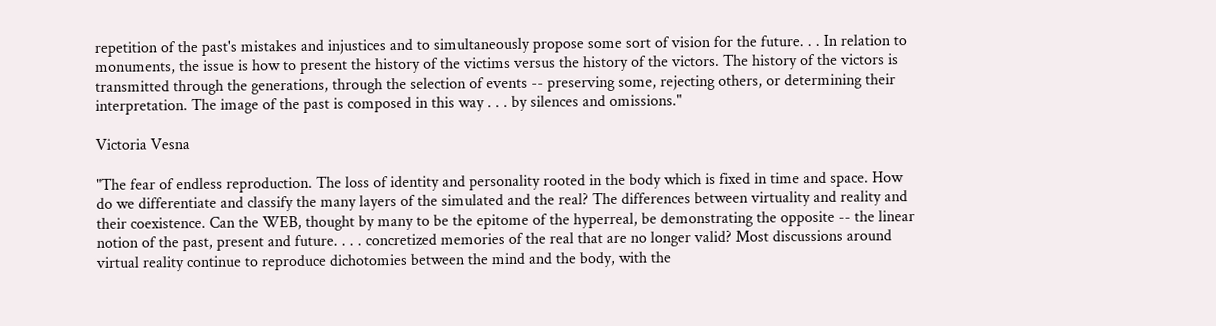repetition of the past's mistakes and injustices and to simultaneously propose some sort of vision for the future. . . In relation to monuments, the issue is how to present the history of the victims versus the history of the victors. The history of the victors is transmitted through the generations, through the selection of events -- preserving some, rejecting others, or determining their interpretation. The image of the past is composed in this way . . . by silences and omissions."

Victoria Vesna

"The fear of endless reproduction. The loss of identity and personality rooted in the body which is fixed in time and space. How do we differentiate and classify the many layers of the simulated and the real? The differences between virtuality and reality and their coexistence. Can the WEB, thought by many to be the epitome of the hyperreal, be demonstrating the opposite -- the linear notion of the past, present and future. . . . concretized memories of the real that are no longer valid? Most discussions around virtual reality continue to reproduce dichotomies between the mind and the body, with the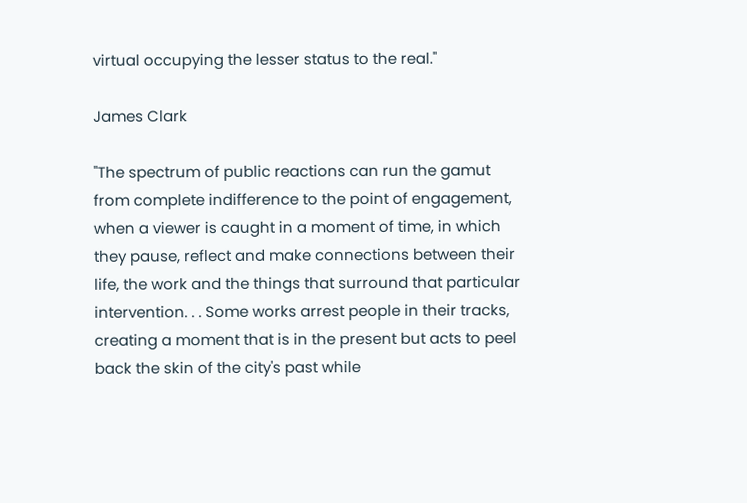virtual occupying the lesser status to the real."

James Clark

"The spectrum of public reactions can run the gamut from complete indifference to the point of engagement, when a viewer is caught in a moment of time, in which they pause, reflect and make connections between their life, the work and the things that surround that particular intervention. . . Some works arrest people in their tracks, creating a moment that is in the present but acts to peel back the skin of the city's past while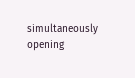simultaneously opening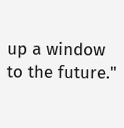up a window to the future."